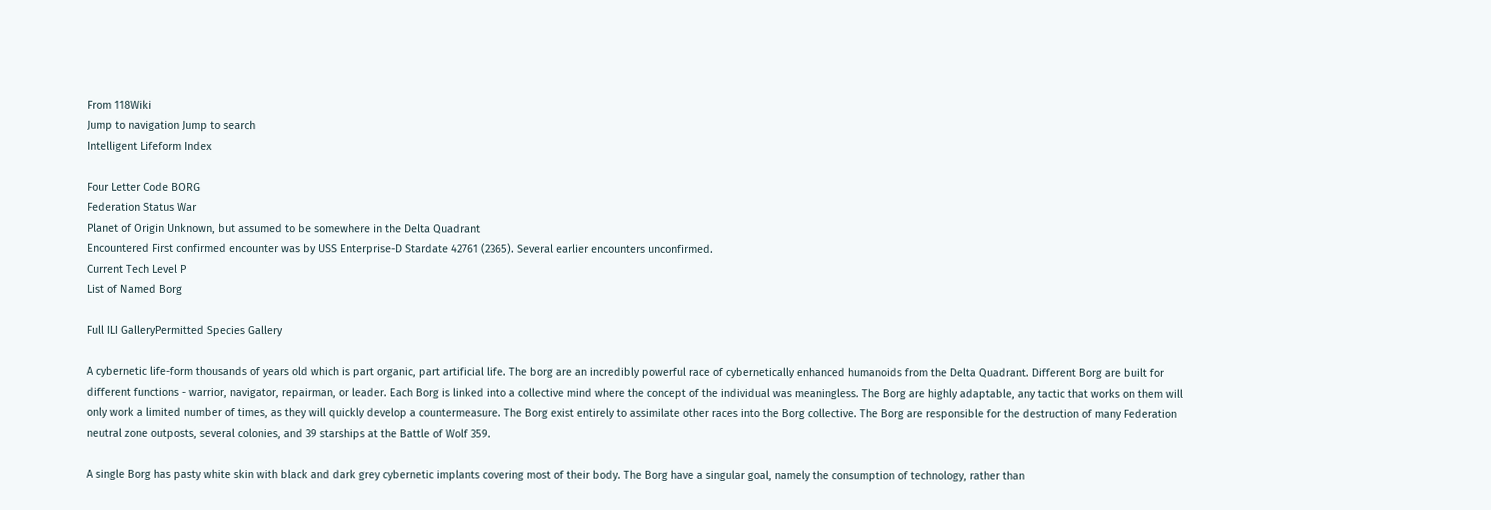From 118Wiki
Jump to navigation Jump to search
Intelligent Lifeform Index

Four Letter Code BORG
Federation Status War
Planet of Origin Unknown, but assumed to be somewhere in the Delta Quadrant
Encountered First confirmed encounter was by USS Enterprise-D Stardate 42761 (2365). Several earlier encounters unconfirmed.
Current Tech Level P
List of Named Borg

Full ILI GalleryPermitted Species Gallery

A cybernetic life-form thousands of years old which is part organic, part artificial life. The borg are an incredibly powerful race of cybernetically enhanced humanoids from the Delta Quadrant. Different Borg are built for different functions - warrior, navigator, repairman, or leader. Each Borg is linked into a collective mind where the concept of the individual was meaningless. The Borg are highly adaptable, any tactic that works on them will only work a limited number of times, as they will quickly develop a countermeasure. The Borg exist entirely to assimilate other races into the Borg collective. The Borg are responsible for the destruction of many Federation neutral zone outposts, several colonies, and 39 starships at the Battle of Wolf 359.

A single Borg has pasty white skin with black and dark grey cybernetic implants covering most of their body. The Borg have a singular goal, namely the consumption of technology, rather than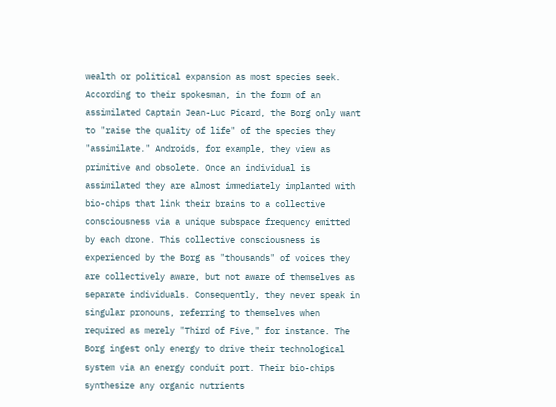wealth or political expansion as most species seek. According to their spokesman, in the form of an assimilated Captain Jean-Luc Picard, the Borg only want to "raise the quality of life" of the species they "assimilate." Androids, for example, they view as primitive and obsolete. Once an individual is assimilated they are almost immediately implanted with bio-chips that link their brains to a collective consciousness via a unique subspace frequency emitted by each drone. This collective consciousness is experienced by the Borg as "thousands" of voices they are collectively aware, but not aware of themselves as separate individuals. Consequently, they never speak in singular pronouns, referring to themselves when required as merely "Third of Five," for instance. The Borg ingest only energy to drive their technological system via an energy conduit port. Their bio-chips synthesize any organic nutrients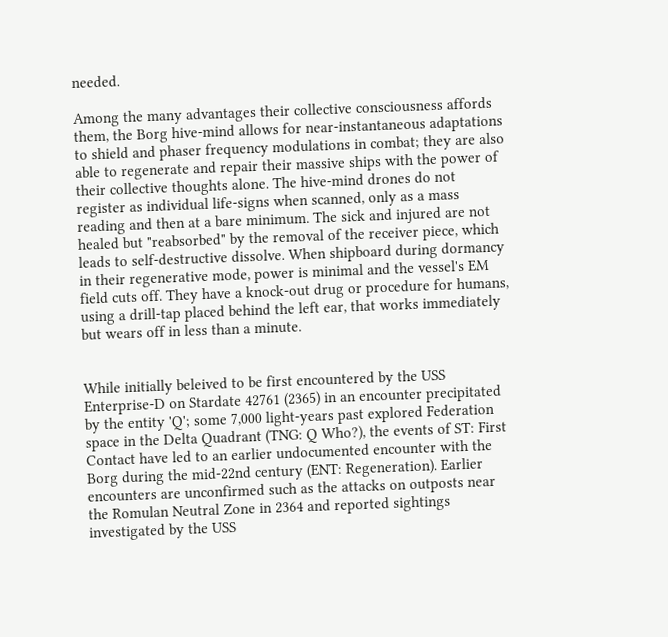needed.

Among the many advantages their collective consciousness affords them, the Borg hive-mind allows for near-instantaneous adaptations to shield and phaser frequency modulations in combat; they are also able to regenerate and repair their massive ships with the power of their collective thoughts alone. The hive-mind drones do not register as individual life-signs when scanned, only as a mass reading and then at a bare minimum. The sick and injured are not healed but "reabsorbed" by the removal of the receiver piece, which leads to self-destructive dissolve. When shipboard during dormancy in their regenerative mode, power is minimal and the vessel's EM field cuts off. They have a knock-out drug or procedure for humans, using a drill-tap placed behind the left ear, that works immediately but wears off in less than a minute.


While initially beleived to be first encountered by the USS Enterprise-D on Stardate 42761 (2365) in an encounter precipitated by the entity 'Q'; some 7,000 light-years past explored Federation space in the Delta Quadrant (TNG: Q Who?), the events of ST: First Contact have led to an earlier undocumented encounter with the Borg during the mid-22nd century (ENT: Regeneration). Earlier encounters are unconfirmed such as the attacks on outposts near the Romulan Neutral Zone in 2364 and reported sightings investigated by the USS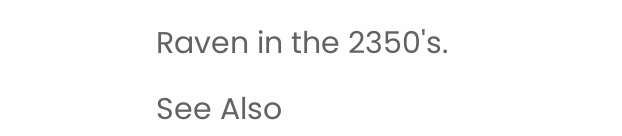Raven in the 2350's.

See Also